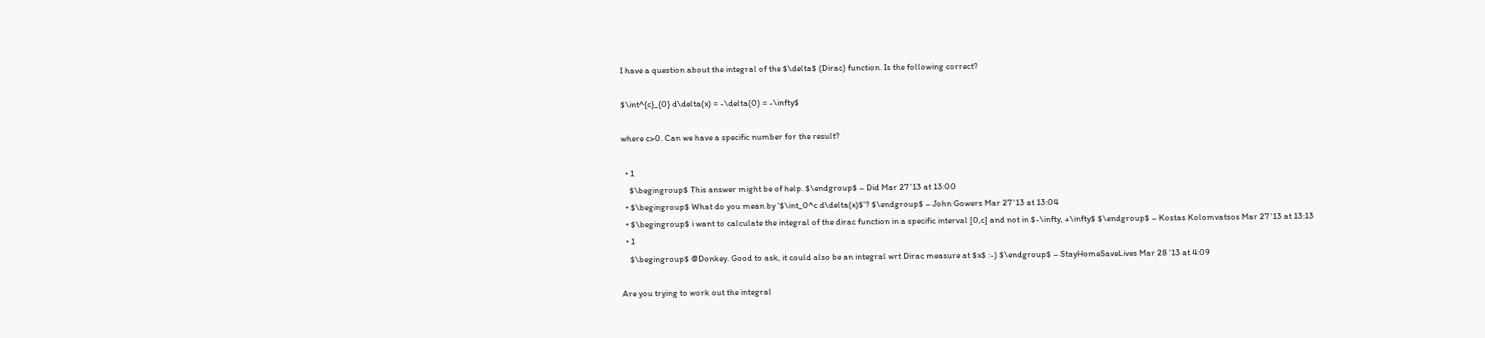I have a question about the integral of the $\delta$ (Dirac) function. Is the following correct?

$\int^{c}_{0} d\delta(x) = -\delta(0) = -\infty$

where c>0. Can we have a specific number for the result?

  • 1
    $\begingroup$ This answer might be of help. $\endgroup$ – Did Mar 27 '13 at 13:00
  • $\begingroup$ What do you mean by '$\int_0^c d\delta(x)$'? $\endgroup$ – John Gowers Mar 27 '13 at 13:04
  • $\begingroup$ i want to calculate the integral of the dirac function in a specific interval [0,c] and not in $-\infty, +\infty$ $\endgroup$ – Kostas Kolomvatsos Mar 27 '13 at 13:13
  • 1
    $\begingroup$ @Donkey. Good to ask, it could also be an integral wrt Dirac measure at $x$ :-) $\endgroup$ – StayHomeSaveLives Mar 28 '13 at 4:09

Are you trying to work out the integral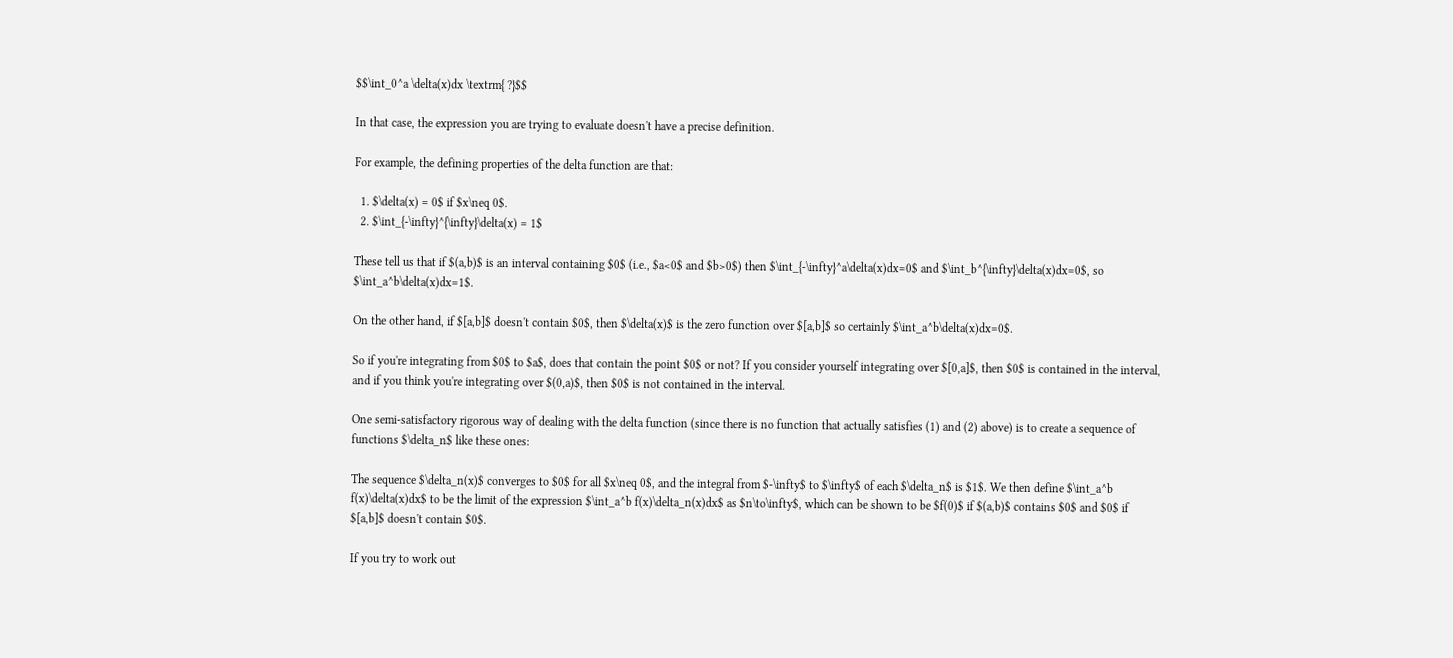$$\int_0^a \delta(x)dx \textrm{ ?}$$

In that case, the expression you are trying to evaluate doesn't have a precise definition.

For example, the defining properties of the delta function are that:

  1. $\delta(x) = 0$ if $x\neq 0$.
  2. $\int_{-\infty}^{\infty}\delta(x) = 1$

These tell us that if $(a,b)$ is an interval containing $0$ (i.e., $a<0$ and $b>0$) then $\int_{-\infty}^a\delta(x)dx=0$ and $\int_b^{\infty}\delta(x)dx=0$, so $\int_a^b\delta(x)dx=1$.

On the other hand, if $[a,b]$ doesn't contain $0$, then $\delta(x)$ is the zero function over $[a,b]$ so certainly $\int_a^b\delta(x)dx=0$.

So if you're integrating from $0$ to $a$, does that contain the point $0$ or not? If you consider yourself integrating over $[0,a]$, then $0$ is contained in the interval, and if you think you're integrating over $(0,a)$, then $0$ is not contained in the interval.

One semi-satisfactory rigorous way of dealing with the delta function (since there is no function that actually satisfies (1) and (2) above) is to create a sequence of functions $\delta_n$ like these ones:

The sequence $\delta_n(x)$ converges to $0$ for all $x\neq 0$, and the integral from $-\infty$ to $\infty$ of each $\delta_n$ is $1$. We then define $\int_a^b f(x)\delta(x)dx$ to be the limit of the expression $\int_a^b f(x)\delta_n(x)dx$ as $n\to\infty$, which can be shown to be $f(0)$ if $(a,b)$ contains $0$ and $0$ if $[a,b]$ doesn't contain $0$.

If you try to work out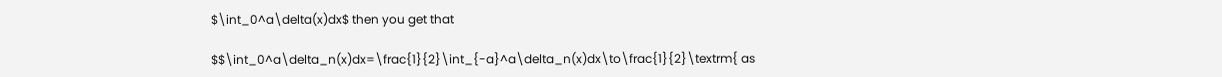$\int_0^a\delta(x)dx$ then you get that

$$\int_0^a\delta_n(x)dx=\frac{1}{2}\int_{-a}^a\delta_n(x)dx\to\frac{1}{2}\textrm{ as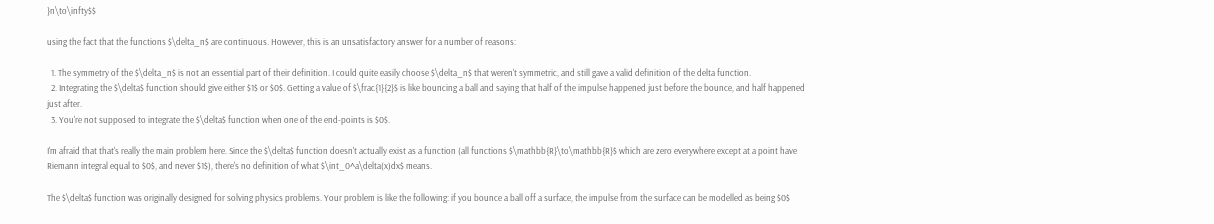}n\to\infty$$

using the fact that the functions $\delta_n$ are continuous. However, this is an unsatisfactory answer for a number of reasons:

  1. The symmetry of the $\delta_n$ is not an essential part of their definition. I could quite easily choose $\delta_n$ that weren't symmetric, and still gave a valid definition of the delta function.
  2. Integrating the $\delta$ function should give either $1$ or $0$. Getting a value of $\frac{1}{2}$ is like bouncing a ball and saying that half of the impulse happened just before the bounce, and half happened just after.
  3. You're not supposed to integrate the $\delta$ function when one of the end-points is $0$.

I'm afraid that that's really the main problem here. Since the $\delta$ function doesn't actually exist as a function (all functions $\mathbb{R}\to\mathbb{R}$ which are zero everywhere except at a point have Riemann integral equal to $0$, and never $1$), there's no definition of what $\int_0^a\delta(x)dx$ means.

The $\delta$ function was originally designed for solving physics problems. Your problem is like the following: if you bounce a ball off a surface, the impulse from the surface can be modelled as being $0$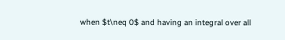when $t\neq 0$ and having an integral over all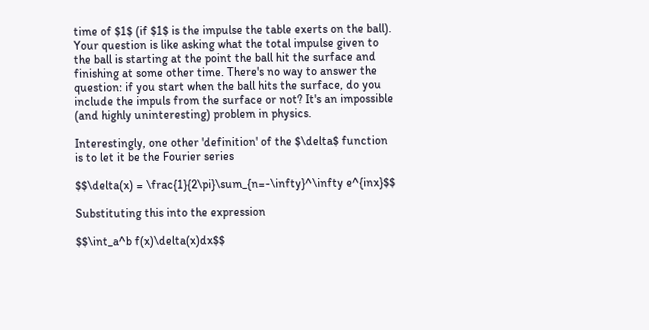time of $1$ (if $1$ is the impulse the table exerts on the ball). Your question is like asking what the total impulse given to the ball is starting at the point the ball hit the surface and finishing at some other time. There's no way to answer the question: if you start when the ball hits the surface, do you include the impuls from the surface or not? It's an impossible (and highly uninteresting) problem in physics.

Interestingly, one other 'definition' of the $\delta$ function is to let it be the Fourier series

$$\delta(x) = \frac{1}{2\pi}\sum_{n=-\infty}^\infty e^{inx}$$

Substituting this into the expression

$$\int_a^b f(x)\delta(x)dx$$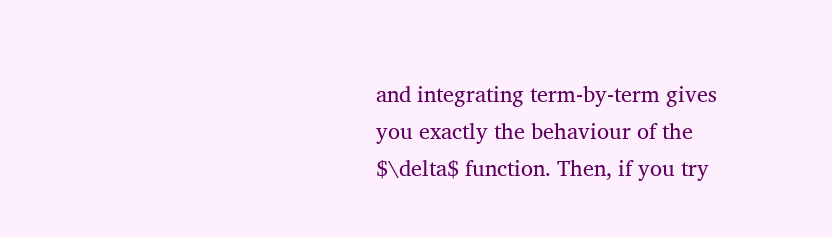and integrating term-by-term gives you exactly the behaviour of the $\delta$ function. Then, if you try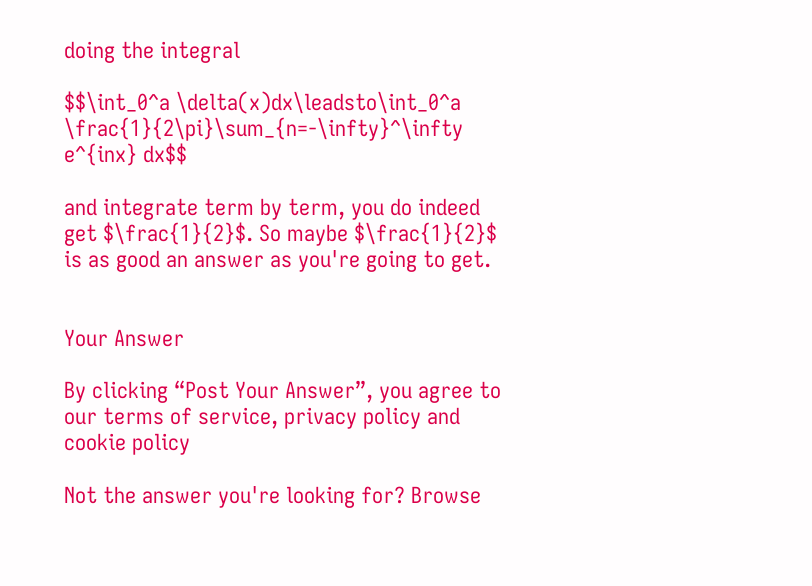doing the integral

$$\int_0^a \delta(x)dx\leadsto\int_0^a \frac{1}{2\pi}\sum_{n=-\infty}^\infty e^{inx} dx$$

and integrate term by term, you do indeed get $\frac{1}{2}$. So maybe $\frac{1}{2}$ is as good an answer as you're going to get.


Your Answer

By clicking “Post Your Answer”, you agree to our terms of service, privacy policy and cookie policy

Not the answer you're looking for? Browse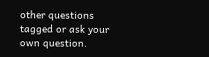other questions tagged or ask your own question.